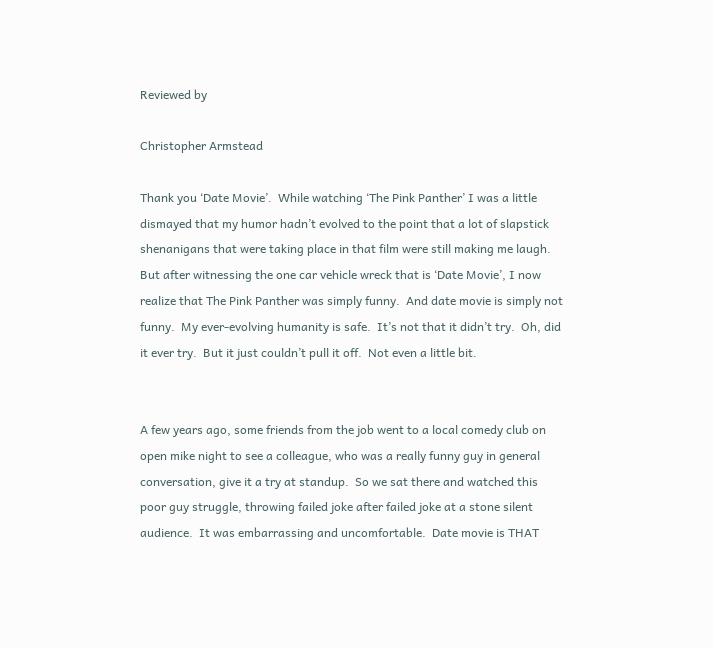Reviewed by

Christopher Armstead

Thank you ‘Date Movie’.  While watching ‘The Pink Panther’ I was a little dismayed that my humor hadn’t evolved to the point that a lot of slapstick shenanigans that were taking place in that film were still making me laugh.  But after witnessing the one car vehicle wreck that is ‘Date Movie’, I now realize that The Pink Panther was simply funny.  And date movie is simply not funny.  My ever-evolving humanity is safe.  It’s not that it didn’t try.  Oh, did it ever try.  But it just couldn’t pull it off.  Not even a little bit.


A few years ago, some friends from the job went to a local comedy club on open mike night to see a colleague, who was a really funny guy in general conversation, give it a try at standup.  So we sat there and watched this poor guy struggle, throwing failed joke after failed joke at a stone silent audience.  It was embarrassing and uncomfortable.  Date movie is THAT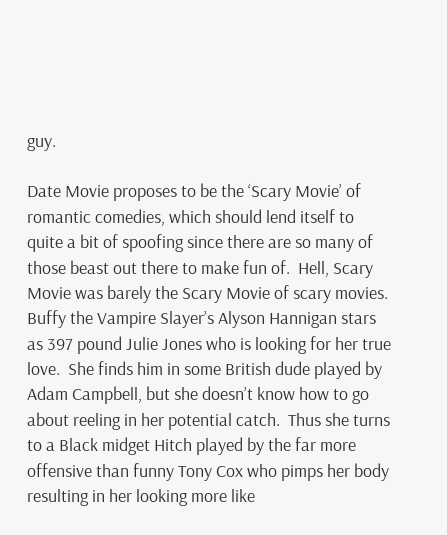guy.

Date Movie proposes to be the ‘Scary Movie’ of romantic comedies, which should lend itself to quite a bit of spoofing since there are so many of those beast out there to make fun of.  Hell, Scary Movie was barely the Scary Movie of scary movies.  Buffy the Vampire Slayer’s Alyson Hannigan stars as 397 pound Julie Jones who is looking for her true love.  She finds him in some British dude played by Adam Campbell, but she doesn’t know how to go about reeling in her potential catch.  Thus she turns to a Black midget Hitch played by the far more offensive than funny Tony Cox who pimps her body resulting in her looking more like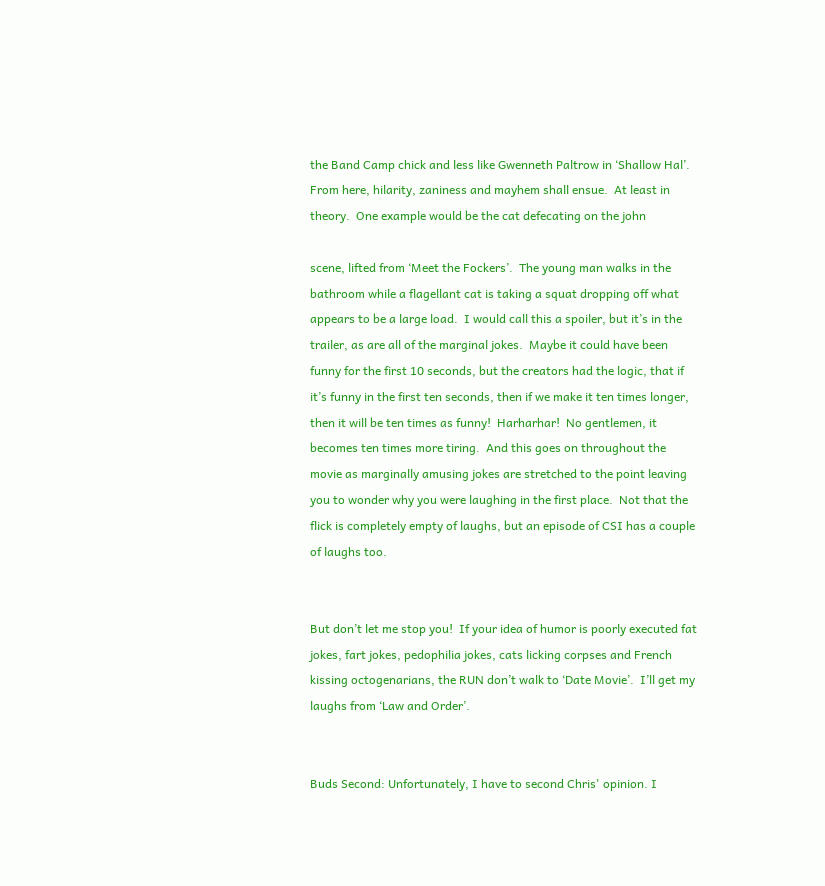the Band Camp chick and less like Gwenneth Paltrow in ‘Shallow Hal’.  From here, hilarity, zaniness and mayhem shall ensue.  At least in theory.  One example would be the cat defecating on the john

scene, lifted from ‘Meet the Fockers’.  The young man walks in the bathroom while a flagellant cat is taking a squat dropping off what appears to be a large load.  I would call this a spoiler, but it’s in the trailer, as are all of the marginal jokes.  Maybe it could have been funny for the first 10 seconds, but the creators had the logic, that if it’s funny in the first ten seconds, then if we make it ten times longer, then it will be ten times as funny!  Harharhar!  No gentlemen, it becomes ten times more tiring.  And this goes on throughout the movie as marginally amusing jokes are stretched to the point leaving you to wonder why you were laughing in the first place.  Not that the flick is completely empty of laughs, but an episode of CSI has a couple of laughs too.


But don’t let me stop you!  If your idea of humor is poorly executed fat jokes, fart jokes, pedophilia jokes, cats licking corpses and French kissing octogenarians, the RUN don’t walk to ‘Date Movie’.  I’ll get my laughs from ‘Law and Order’.


Buds Second: Unfortunately, I have to second Chris' opinion. I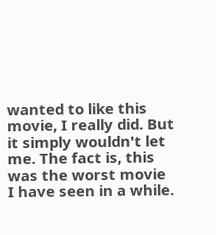wanted to like this movie, I really did. But it simply wouldn't let me. The fact is, this was the worst movie I have seen in a while.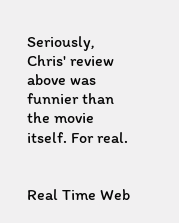Seriously, Chris' review above was funnier than the movie itself. For real.


Real Time Web